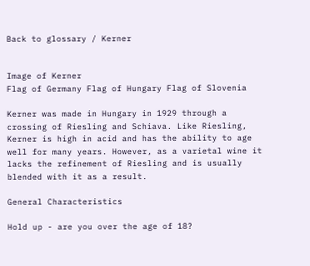Back to glossary / Kerner


Image of Kerner
Flag of Germany Flag of Hungary Flag of Slovenia

Kerner was made in Hungary in 1929 through a crossing of Riesling and Schiava. Like Riesling, Kerner is high in acid and has the ability to age well for many years. However, as a varietal wine it lacks the refinement of Riesling and is usually blended with it as a result.

General Characteristics

Hold up - are you over the age of 18?